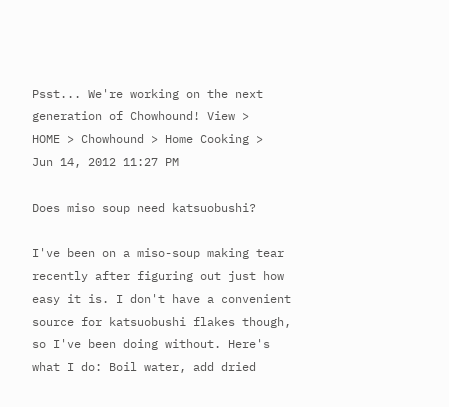Psst... We're working on the next generation of Chowhound! View >
HOME > Chowhound > Home Cooking >
Jun 14, 2012 11:27 PM

Does miso soup need katsuobushi?

I've been on a miso-soup making tear recently after figuring out just how easy it is. I don't have a convenient source for katsuobushi flakes though, so I've been doing without. Here's what I do: Boil water, add dried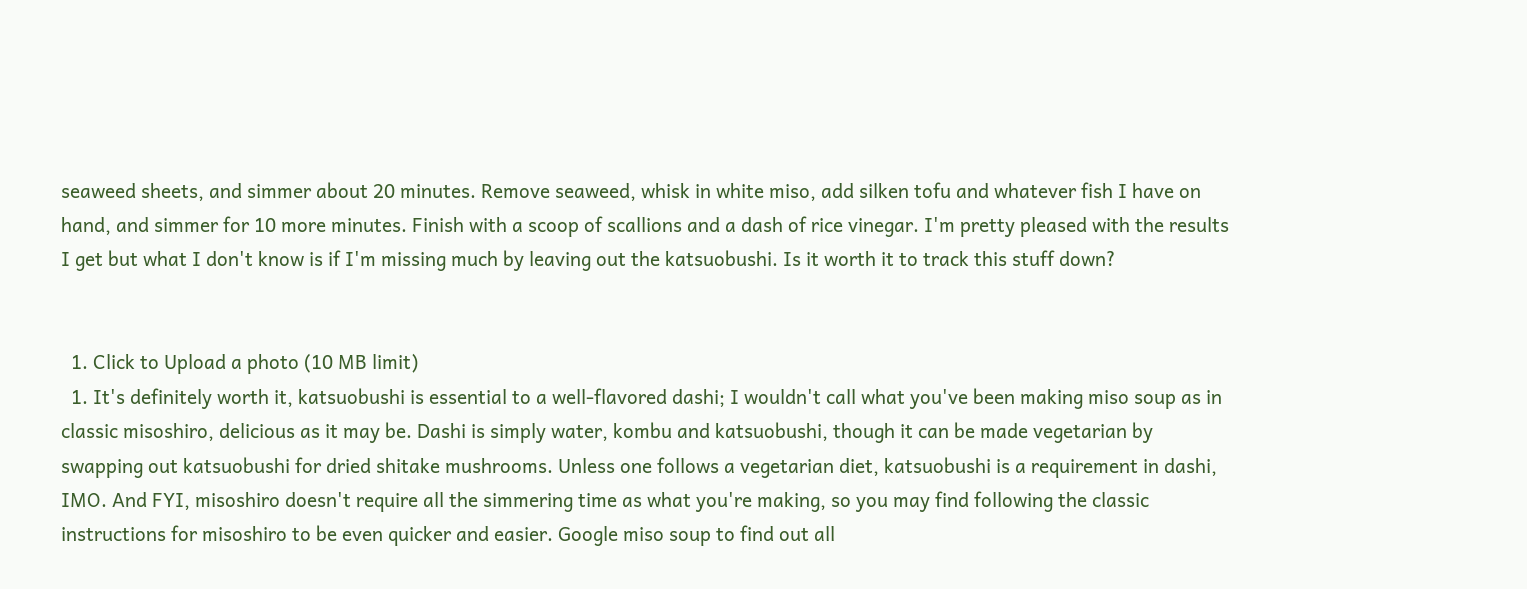seaweed sheets, and simmer about 20 minutes. Remove seaweed, whisk in white miso, add silken tofu and whatever fish I have on hand, and simmer for 10 more minutes. Finish with a scoop of scallions and a dash of rice vinegar. I'm pretty pleased with the results I get but what I don't know is if I'm missing much by leaving out the katsuobushi. Is it worth it to track this stuff down?


  1. Click to Upload a photo (10 MB limit)
  1. It's definitely worth it, katsuobushi is essential to a well-flavored dashi; I wouldn't call what you've been making miso soup as in classic misoshiro, delicious as it may be. Dashi is simply water, kombu and katsuobushi, though it can be made vegetarian by swapping out katsuobushi for dried shitake mushrooms. Unless one follows a vegetarian diet, katsuobushi is a requirement in dashi, IMO. And FYI, misoshiro doesn't require all the simmering time as what you're making, so you may find following the classic instructions for misoshiro to be even quicker and easier. Google miso soup to find out all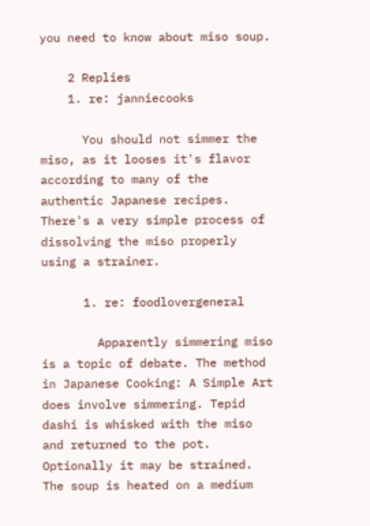you need to know about miso soup.

    2 Replies
    1. re: janniecooks

      You should not simmer the miso, as it looses it's flavor according to many of the authentic Japanese recipes. There's a very simple process of dissolving the miso properly using a strainer.

      1. re: foodlovergeneral

        Apparently simmering miso is a topic of debate. The method in Japanese Cooking: A Simple Art does involve simmering. Tepid dashi is whisked with the miso and returned to the pot. Optionally it may be strained. The soup is heated on a medium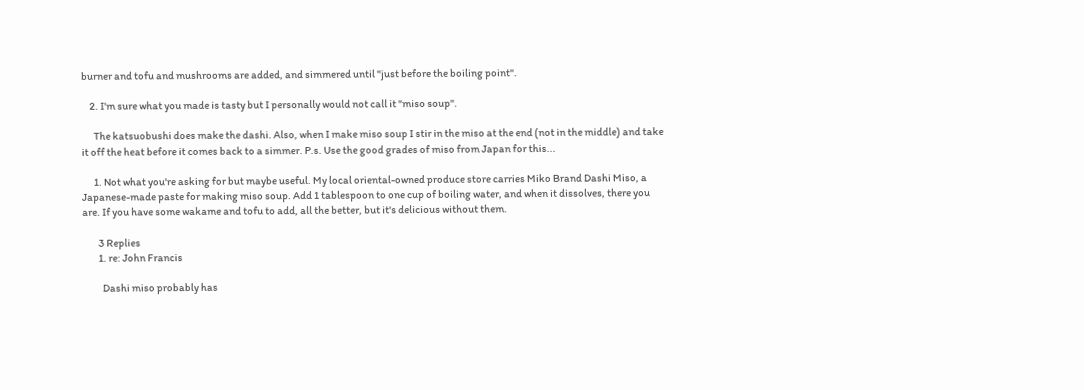burner and tofu and mushrooms are added, and simmered until "just before the boiling point".

    2. I'm sure what you made is tasty but I personally would not call it "miso soup".

      The katsuobushi does make the dashi. Also, when I make miso soup I stir in the miso at the end (not in the middle) and take it off the heat before it comes back to a simmer. P.s. Use the good grades of miso from Japan for this...

      1. Not what you're asking for but maybe useful. My local oriental-owned produce store carries Miko Brand Dashi Miso, a Japanese-made paste for making miso soup. Add 1 tablespoon to one cup of boiling water, and when it dissolves, there you are. If you have some wakame and tofu to add, all the better, but it's delicious without them.

        3 Replies
        1. re: John Francis

          Dashi miso probably has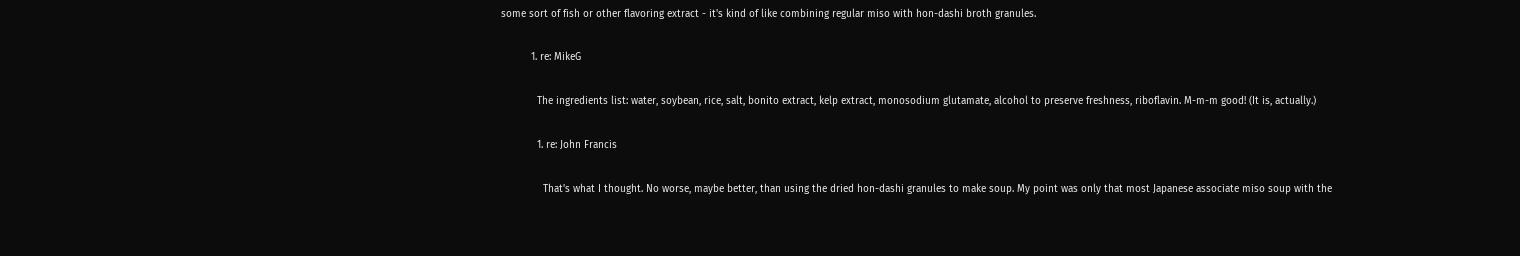some sort of fish or other flavoring extract - it's kind of like combining regular miso with hon-dashi broth granules.

          1. re: MikeG

            The ingredients list: water, soybean, rice, salt, bonito extract, kelp extract, monosodium glutamate, alcohol to preserve freshness, riboflavin. M-m-m good! (It is, actually.)

            1. re: John Francis

              That's what I thought. No worse, maybe better, than using the dried hon-dashi granules to make soup. My point was only that most Japanese associate miso soup with the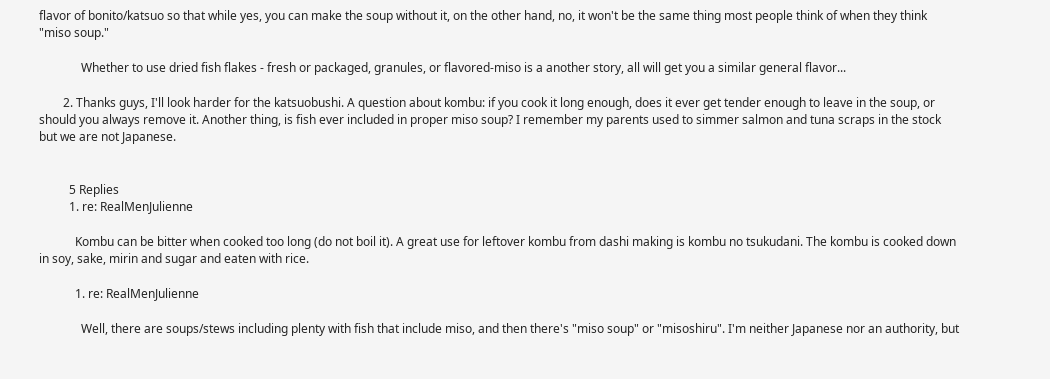flavor of bonito/katsuo so that while yes, you can make the soup without it, on the other hand, no, it won't be the same thing most people think of when they think "miso soup."

              Whether to use dried fish flakes - fresh or packaged, granules, or flavored-miso is a another story, all will get you a similar general flavor...

        2. Thanks guys, I'll look harder for the katsuobushi. A question about kombu: if you cook it long enough, does it ever get tender enough to leave in the soup, or should you always remove it. Another thing, is fish ever included in proper miso soup? I remember my parents used to simmer salmon and tuna scraps in the stock but we are not Japanese.


          5 Replies
          1. re: RealMenJulienne

            Kombu can be bitter when cooked too long (do not boil it). A great use for leftover kombu from dashi making is kombu no tsukudani. The kombu is cooked down in soy, sake, mirin and sugar and eaten with rice.

            1. re: RealMenJulienne

              Well, there are soups/stews including plenty with fish that include miso, and then there's "miso soup" or "misoshiru". I'm neither Japanese nor an authority, but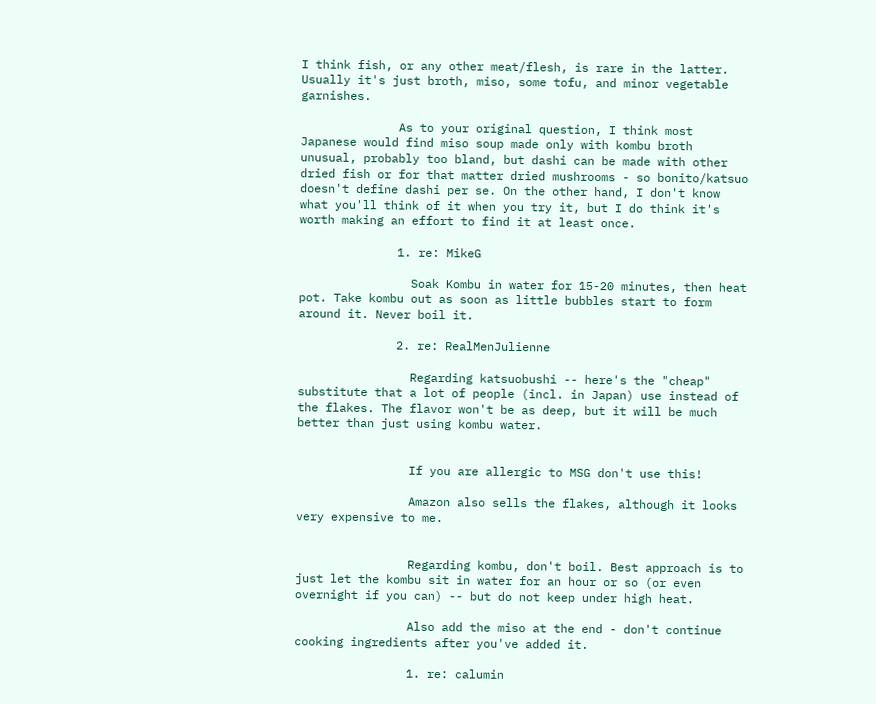I think fish, or any other meat/flesh, is rare in the latter. Usually it's just broth, miso, some tofu, and minor vegetable garnishes.

              As to your original question, I think most Japanese would find miso soup made only with kombu broth unusual, probably too bland, but dashi can be made with other dried fish or for that matter dried mushrooms - so bonito/katsuo doesn't define dashi per se. On the other hand, I don't know what you'll think of it when you try it, but I do think it's worth making an effort to find it at least once.

              1. re: MikeG

                Soak Kombu in water for 15-20 minutes, then heat pot. Take kombu out as soon as little bubbles start to form around it. Never boil it.

              2. re: RealMenJulienne

                Regarding katsuobushi -- here's the "cheap" substitute that a lot of people (incl. in Japan) use instead of the flakes. The flavor won't be as deep, but it will be much better than just using kombu water.


                If you are allergic to MSG don't use this!

                Amazon also sells the flakes, although it looks very expensive to me.


                Regarding kombu, don't boil. Best approach is to just let the kombu sit in water for an hour or so (or even overnight if you can) -- but do not keep under high heat.

                Also add the miso at the end - don't continue cooking ingredients after you've added it.

                1. re: calumin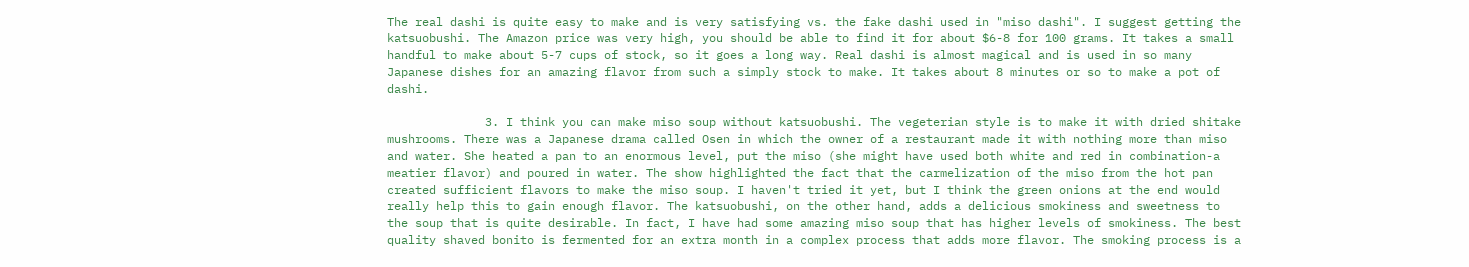The real dashi is quite easy to make and is very satisfying vs. the fake dashi used in "miso dashi". I suggest getting the katsuobushi. The Amazon price was very high, you should be able to find it for about $6-8 for 100 grams. It takes a small handful to make about 5-7 cups of stock, so it goes a long way. Real dashi is almost magical and is used in so many Japanese dishes for an amazing flavor from such a simply stock to make. It takes about 8 minutes or so to make a pot of dashi.

              3. I think you can make miso soup without katsuobushi. The vegeterian style is to make it with dried shitake mushrooms. There was a Japanese drama called Osen in which the owner of a restaurant made it with nothing more than miso and water. She heated a pan to an enormous level, put the miso (she might have used both white and red in combination-a meatier flavor) and poured in water. The show highlighted the fact that the carmelization of the miso from the hot pan created sufficient flavors to make the miso soup. I haven't tried it yet, but I think the green onions at the end would really help this to gain enough flavor. The katsuobushi, on the other hand, adds a delicious smokiness and sweetness to the soup that is quite desirable. In fact, I have had some amazing miso soup that has higher levels of smokiness. The best quality shaved bonito is fermented for an extra month in a complex process that adds more flavor. The smoking process is a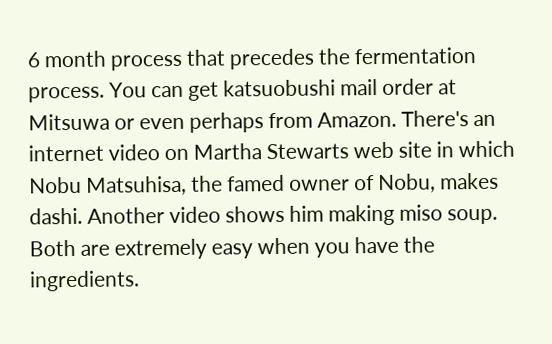6 month process that precedes the fermentation process. You can get katsuobushi mail order at Mitsuwa or even perhaps from Amazon. There's an internet video on Martha Stewarts web site in which Nobu Matsuhisa, the famed owner of Nobu, makes dashi. Another video shows him making miso soup. Both are extremely easy when you have the ingredients.